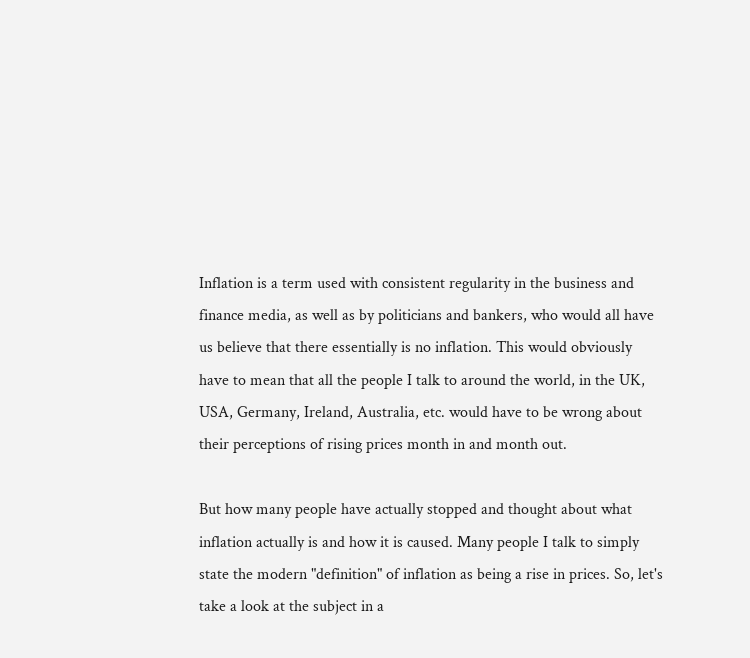Inflation is a term used with consistent regularity in the business and finance media, as well as by politicians and bankers, who would all have us believe that there essentially is no inflation. This would obviously have to mean that all the people I talk to around the world, in the UK, USA, Germany, Ireland, Australia, etc. would have to be wrong about their perceptions of rising prices month in and month out.

But how many people have actually stopped and thought about what inflation actually is and how it is caused. Many people I talk to simply state the modern "definition" of inflation as being a rise in prices. So, let's take a look at the subject in a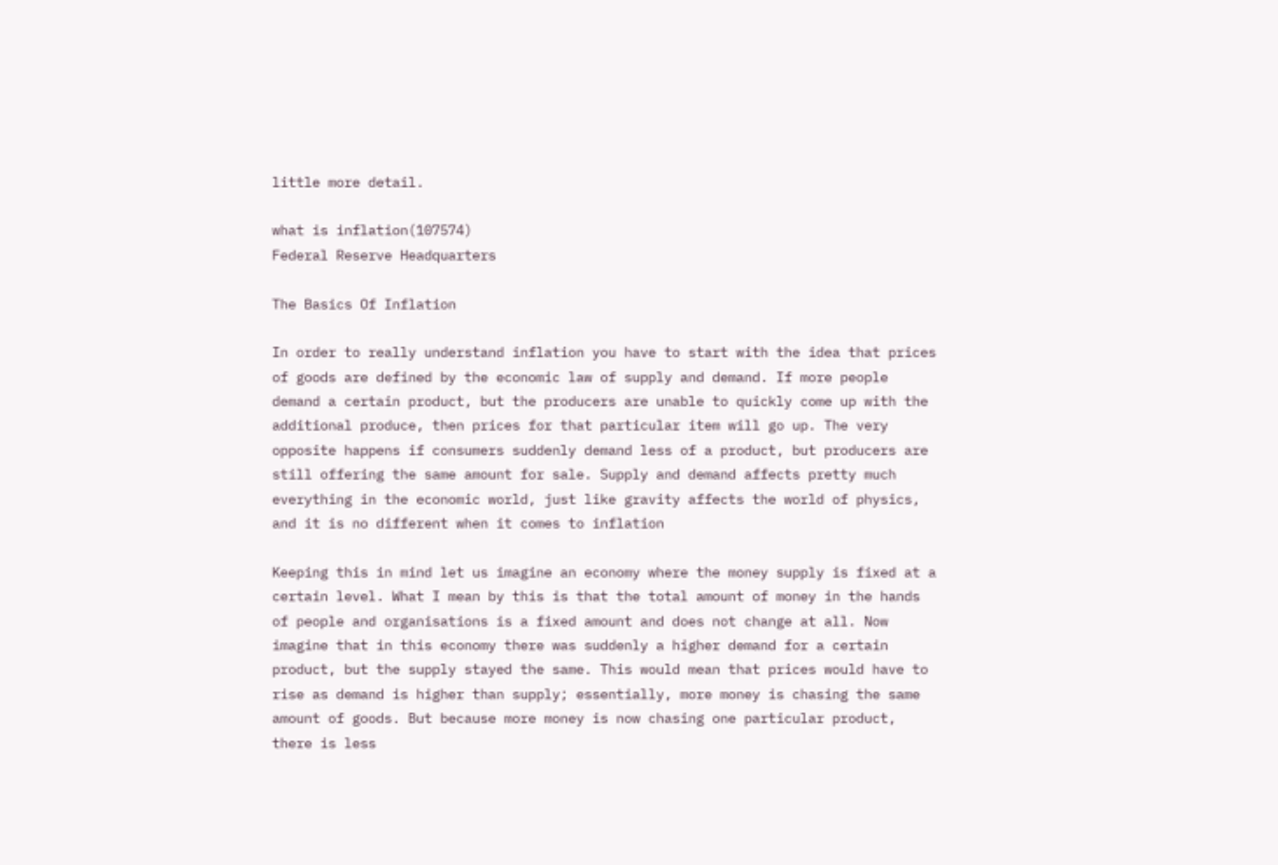little more detail.

what is inflation(107574)
Federal Reserve Headquarters

The Basics Of Inflation

In order to really understand inflation you have to start with the idea that prices of goods are defined by the economic law of supply and demand. If more people demand a certain product, but the producers are unable to quickly come up with the additional produce, then prices for that particular item will go up. The very opposite happens if consumers suddenly demand less of a product, but producers are still offering the same amount for sale. Supply and demand affects pretty much everything in the economic world, just like gravity affects the world of physics, and it is no different when it comes to inflation

Keeping this in mind let us imagine an economy where the money supply is fixed at a certain level. What I mean by this is that the total amount of money in the hands of people and organisations is a fixed amount and does not change at all. Now imagine that in this economy there was suddenly a higher demand for a certain product, but the supply stayed the same. This would mean that prices would have to rise as demand is higher than supply; essentially, more money is chasing the same amount of goods. But because more money is now chasing one particular product, there is less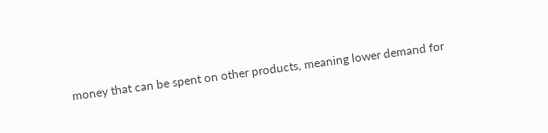money that can be spent on other products, meaning lower demand for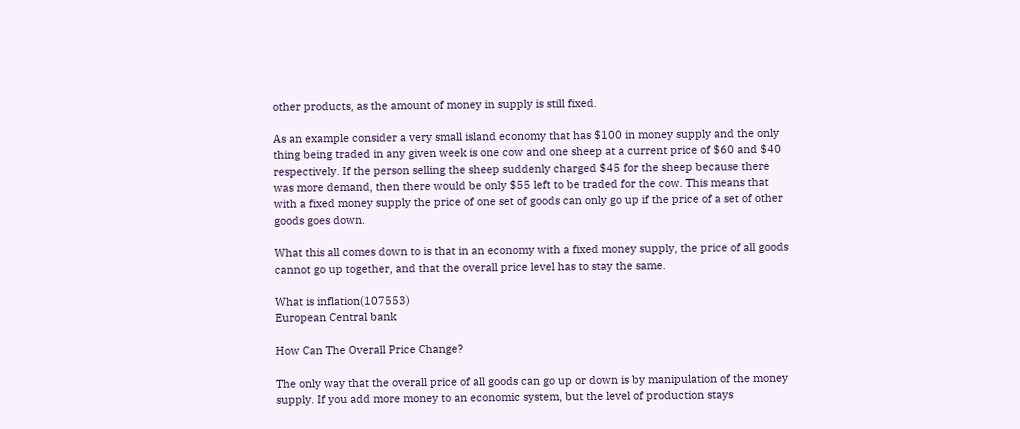other products, as the amount of money in supply is still fixed.

As an example consider a very small island economy that has $100 in money supply and the only thing being traded in any given week is one cow and one sheep at a current price of $60 and $40 respectively. If the person selling the sheep suddenly charged $45 for the sheep because there was more demand, then there would be only $55 left to be traded for the cow. This means that with a fixed money supply the price of one set of goods can only go up if the price of a set of other goods goes down.

What this all comes down to is that in an economy with a fixed money supply, the price of all goods cannot go up together, and that the overall price level has to stay the same.

What is inflation(107553)
European Central bank

How Can The Overall Price Change?

The only way that the overall price of all goods can go up or down is by manipulation of the money supply. If you add more money to an economic system, but the level of production stays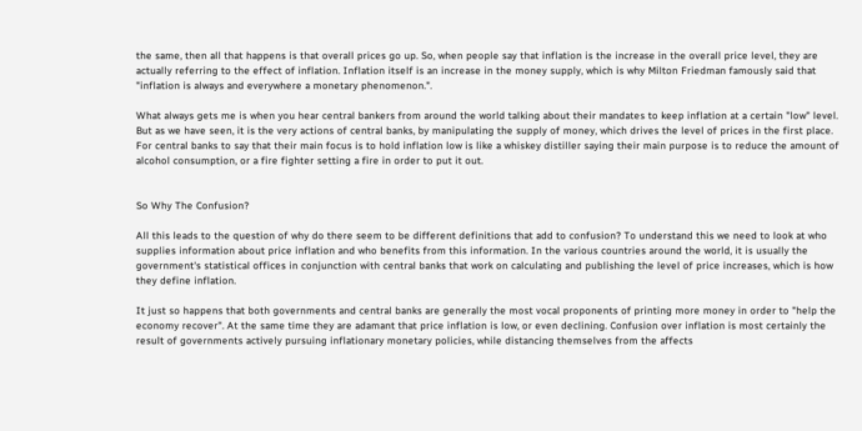the same, then all that happens is that overall prices go up. So, when people say that inflation is the increase in the overall price level, they are actually referring to the effect of inflation. Inflation itself is an increase in the money supply, which is why Milton Friedman famously said that "inflation is always and everywhere a monetary phenomenon.".

What always gets me is when you hear central bankers from around the world talking about their mandates to keep inflation at a certain "low" level. But as we have seen, it is the very actions of central banks, by manipulating the supply of money, which drives the level of prices in the first place. For central banks to say that their main focus is to hold inflation low is like a whiskey distiller saying their main purpose is to reduce the amount of alcohol consumption, or a fire fighter setting a fire in order to put it out.


So Why The Confusion?

All this leads to the question of why do there seem to be different definitions that add to confusion? To understand this we need to look at who supplies information about price inflation and who benefits from this information. In the various countries around the world, it is usually the government's statistical offices in conjunction with central banks that work on calculating and publishing the level of price increases, which is how they define inflation.

It just so happens that both governments and central banks are generally the most vocal proponents of printing more money in order to "help the economy recover". At the same time they are adamant that price inflation is low, or even declining. Confusion over inflation is most certainly the result of governments actively pursuing inflationary monetary policies, while distancing themselves from the affects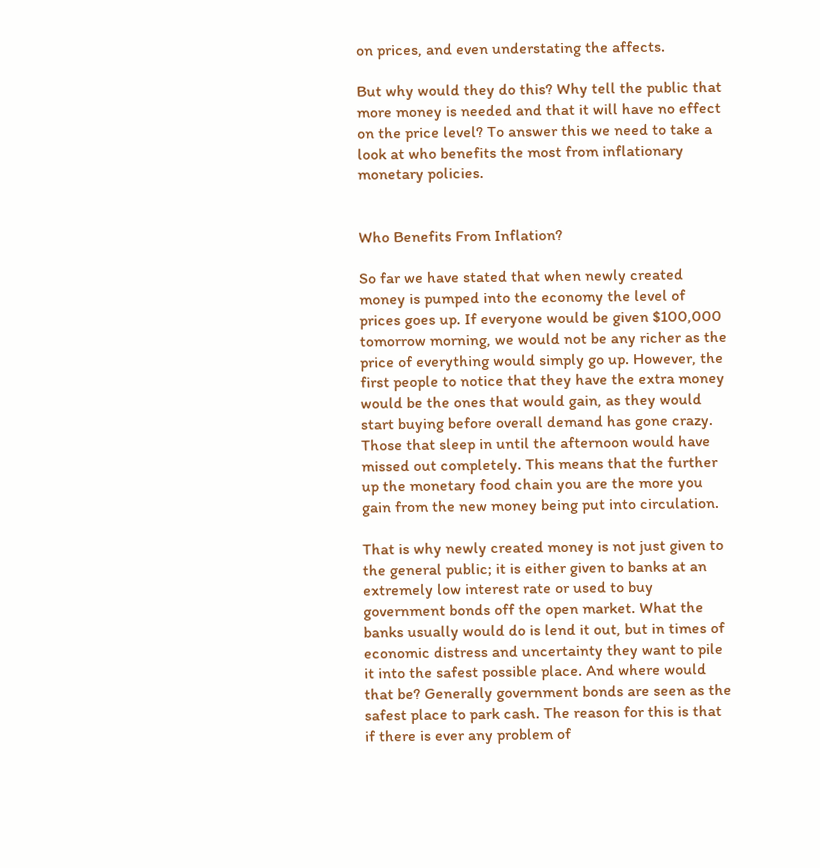on prices, and even understating the affects.

But why would they do this? Why tell the public that more money is needed and that it will have no effect on the price level? To answer this we need to take a look at who benefits the most from inflationary monetary policies.


Who Benefits From Inflation?

So far we have stated that when newly created money is pumped into the economy the level of prices goes up. If everyone would be given $100,000 tomorrow morning, we would not be any richer as the price of everything would simply go up. However, the first people to notice that they have the extra money would be the ones that would gain, as they would start buying before overall demand has gone crazy. Those that sleep in until the afternoon would have missed out completely. This means that the further up the monetary food chain you are the more you gain from the new money being put into circulation.

That is why newly created money is not just given to the general public; it is either given to banks at an extremely low interest rate or used to buy government bonds off the open market. What the banks usually would do is lend it out, but in times of economic distress and uncertainty they want to pile it into the safest possible place. And where would that be? Generally government bonds are seen as the safest place to park cash. The reason for this is that if there is ever any problem of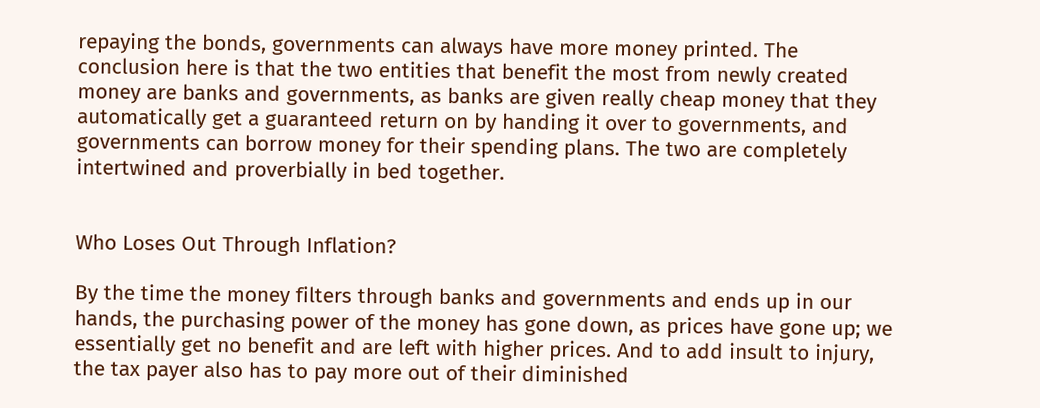repaying the bonds, governments can always have more money printed. The conclusion here is that the two entities that benefit the most from newly created money are banks and governments, as banks are given really cheap money that they automatically get a guaranteed return on by handing it over to governments, and governments can borrow money for their spending plans. The two are completely intertwined and proverbially in bed together.


Who Loses Out Through Inflation?

By the time the money filters through banks and governments and ends up in our hands, the purchasing power of the money has gone down, as prices have gone up; we essentially get no benefit and are left with higher prices. And to add insult to injury, the tax payer also has to pay more out of their diminished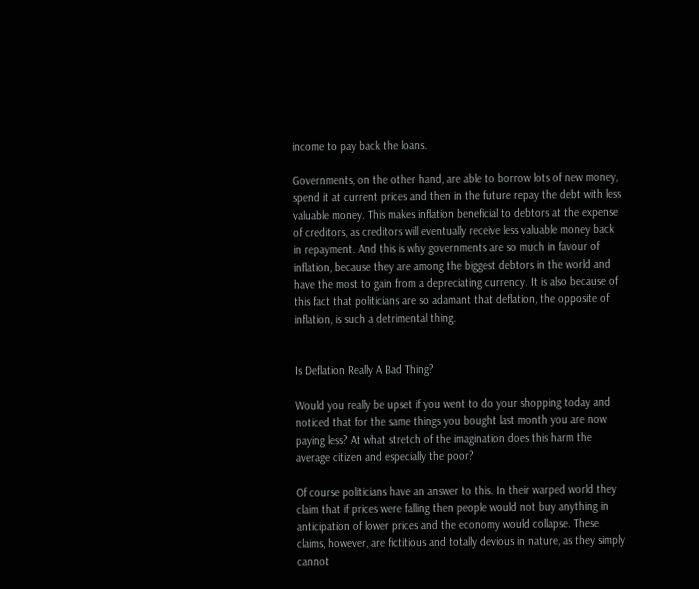income to pay back the loans.

Governments, on the other hand, are able to borrow lots of new money, spend it at current prices and then in the future repay the debt with less valuable money. This makes inflation beneficial to debtors at the expense of creditors, as creditors will eventually receive less valuable money back in repayment. And this is why governments are so much in favour of inflation, because they are among the biggest debtors in the world and have the most to gain from a depreciating currency. It is also because of this fact that politicians are so adamant that deflation, the opposite of inflation, is such a detrimental thing.


Is Deflation Really A Bad Thing?

Would you really be upset if you went to do your shopping today and noticed that for the same things you bought last month you are now paying less? At what stretch of the imagination does this harm the average citizen and especially the poor?

Of course politicians have an answer to this. In their warped world they claim that if prices were falling then people would not buy anything in anticipation of lower prices and the economy would collapse. These claims, however, are fictitious and totally devious in nature, as they simply cannot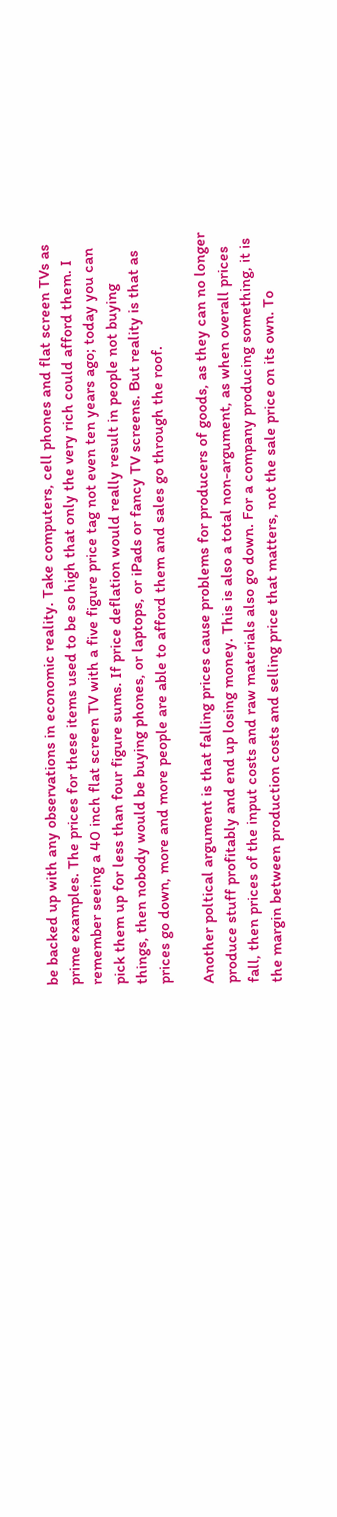be backed up with any observations in economic reality. Take computers, cell phones and flat screen TVs as prime examples. The prices for these items used to be so high that only the very rich could afford them. I remember seeing a 40 inch flat screen TV with a five figure price tag not even ten years ago; today you can pick them up for less than four figure sums. If price deflation would really result in people not buying things, then nobody would be buying phones, or laptops, or iPads or fancy TV screens. But reality is that as prices go down, more and more people are able to afford them and sales go through the roof.

Another poltical argument is that falling prices cause problems for producers of goods, as they can no longer produce stuff profitably and end up losing money. This is also a total non-argument, as when overall prices fall, then prices of the input costs and raw materials also go down. For a company producing something, it is the margin between production costs and selling price that matters, not the sale price on its own. To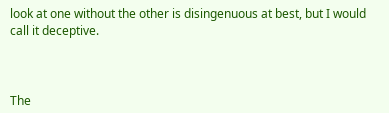look at one without the other is disingenuous at best, but I would call it deceptive.



The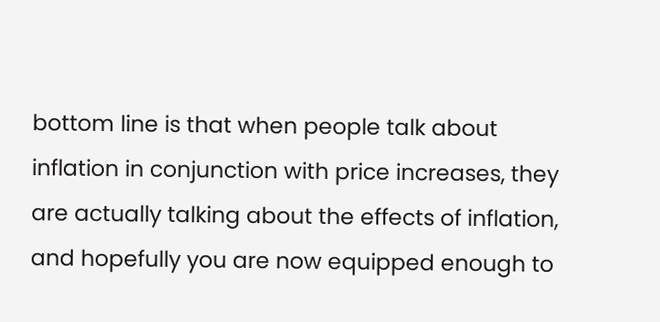bottom line is that when people talk about inflation in conjunction with price increases, they are actually talking about the effects of inflation, and hopefully you are now equipped enough to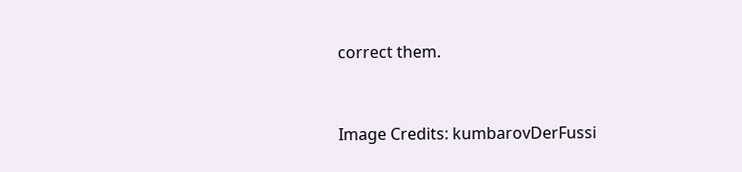correct them.


Image Credits: kumbarovDerFussi